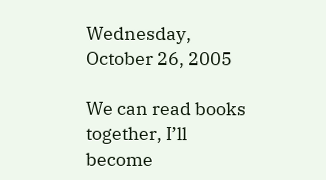Wednesday, October 26, 2005

We can read books together, I’ll become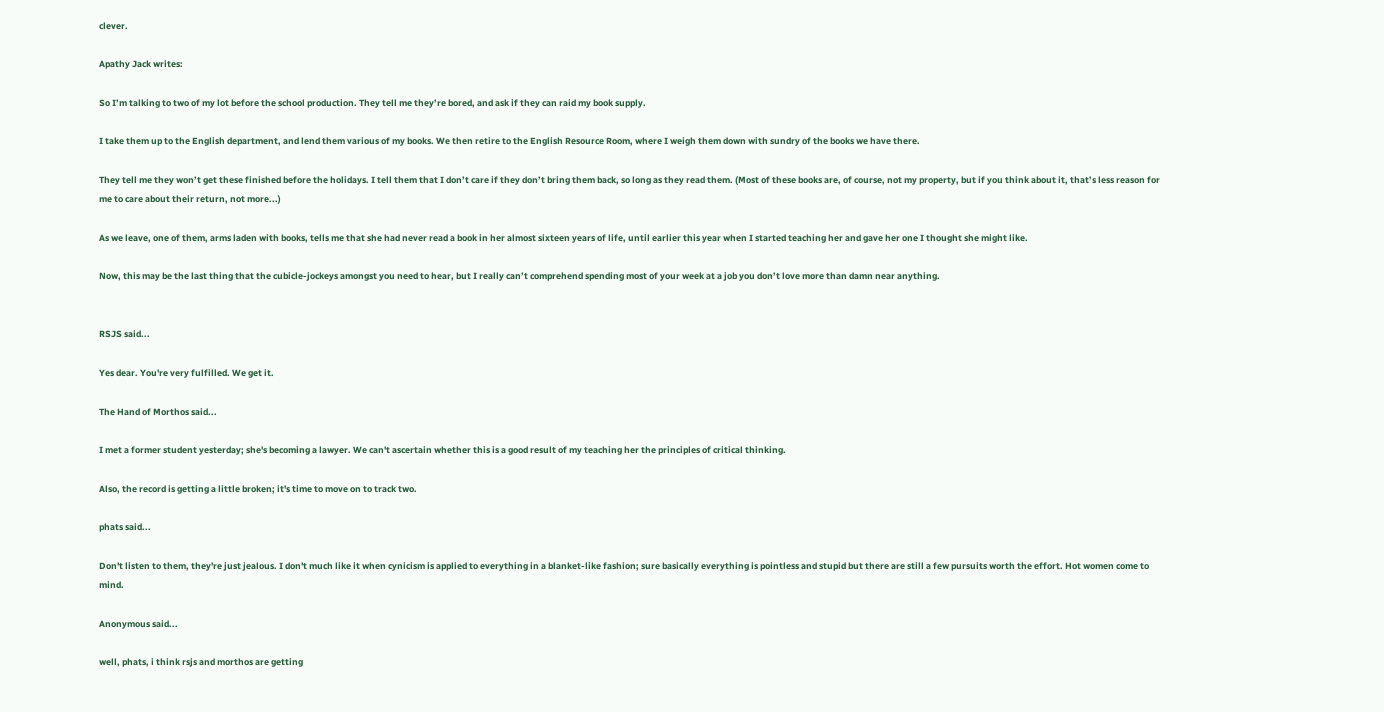clever.

Apathy Jack writes:

So I’m talking to two of my lot before the school production. They tell me they’re bored, and ask if they can raid my book supply.

I take them up to the English department, and lend them various of my books. We then retire to the English Resource Room, where I weigh them down with sundry of the books we have there.

They tell me they won’t get these finished before the holidays. I tell them that I don’t care if they don’t bring them back, so long as they read them. (Most of these books are, of course, not my property, but if you think about it, that’s less reason for me to care about their return, not more...)

As we leave, one of them, arms laden with books, tells me that she had never read a book in her almost sixteen years of life, until earlier this year when I started teaching her and gave her one I thought she might like.

Now, this may be the last thing that the cubicle-jockeys amongst you need to hear, but I really can’t comprehend spending most of your week at a job you don’t love more than damn near anything.


RSJS said...

Yes dear. You're very fulfilled. We get it.

The Hand of Morthos said...

I met a former student yesterday; she's becoming a lawyer. We can't ascertain whether this is a good result of my teaching her the principles of critical thinking.

Also, the record is getting a little broken; it's time to move on to track two.

phats said...

Don't listen to them, they're just jealous. I don't much like it when cynicism is applied to everything in a blanket-like fashion; sure basically everything is pointless and stupid but there are still a few pursuits worth the effort. Hot women come to mind.

Anonymous said...

well, phats, i think rsjs and morthos are getting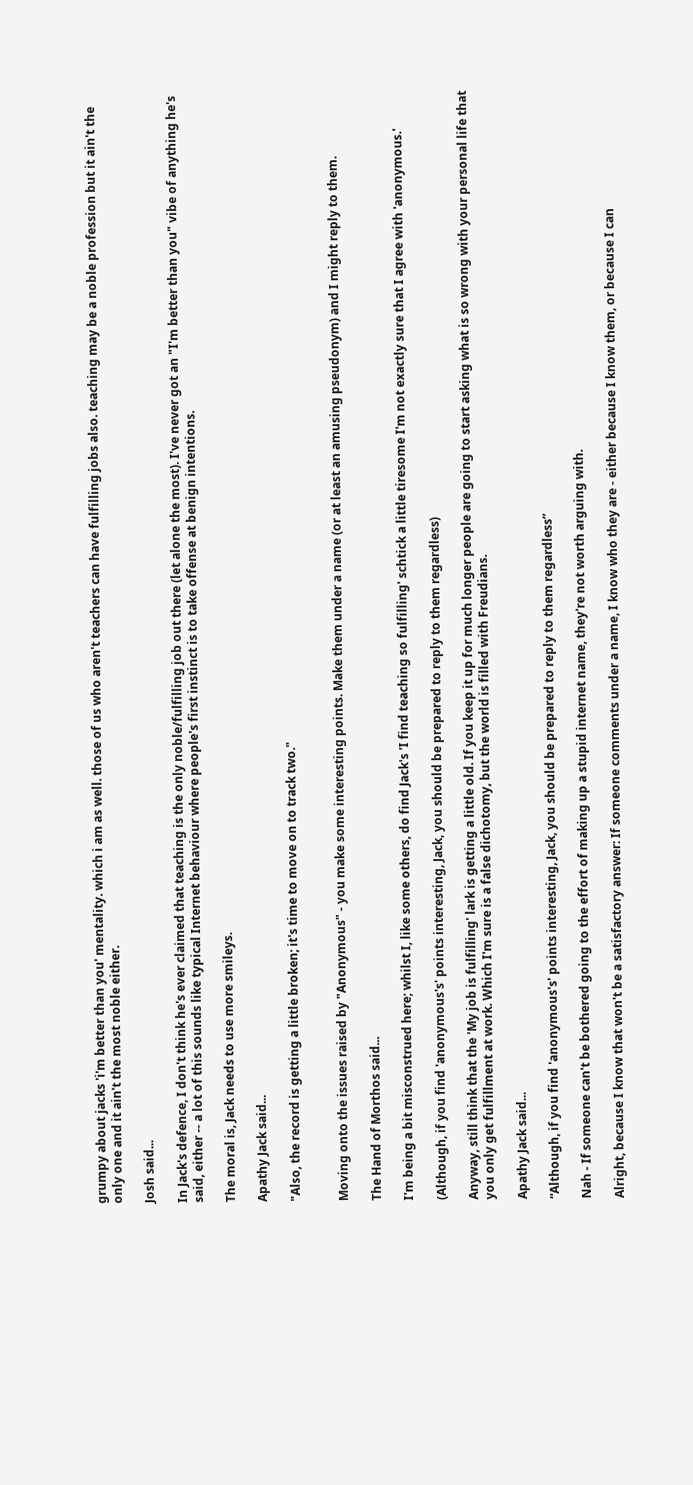grumpy about jacks 'i'm better than you' mentality. which i am as well. those of us who aren't teachers can have fulfilling jobs also. teaching may be a noble profession but it ain't the only one and it ain't the most noble either.

Josh said...

In Jack's defence, I don't think he's ever claimed that teaching is the only noble/fulfilling job out there (let alone the most). I've never got an "I'm better than you" vibe of anything he's said, either -- a lot of this sounds like typical Internet behaviour where people's first instinct is to take offense at benign intentions.

The moral is, Jack needs to use more smileys.

Apathy Jack said...

"Also, the record is getting a little broken; it's time to move on to track two."


Moving onto the issues raised by "Anonymous" - you make some interesting points. Make them under a name (or at least an amusing pseudonym) and I might reply to them.

The Hand of Morthos said...

I'm being a bit misconstrued here; whilst I, like some others, do find Jack's 'I find teaching so fulfilling' schtick a little tiresome I'm not exactly sure that I agree with 'anonymous.'

(Although, if you find 'anonymous's' points interesting, Jack, you should be prepared to reply to them regardless)

Anyway, still think that the 'My job is fulfilling' lark is getting a little old. If you keep it up for much longer people are going to start asking what is so wrong with your personal life that you only get fulfillment at work. Which I'm sure is a false dichotomy, but the world is filled with Freudians.

Apathy Jack said...

“Although, if you find 'anonymous's' points interesting, Jack, you should be prepared to reply to them regardless”

Nah - If someone can't be bothered going to the effort of making up a stupid internet name, they're not worth arguing with.

Alright, because I know that won't be a satisfactory answer: If someone comments under a name, I know who they are - either because I know them, or because I can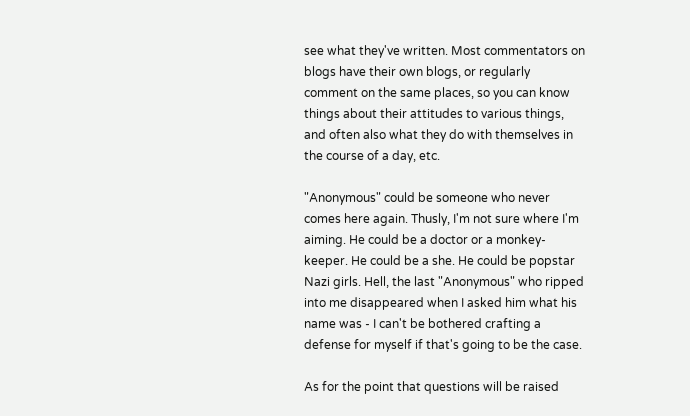see what they've written. Most commentators on blogs have their own blogs, or regularly comment on the same places, so you can know things about their attitudes to various things, and often also what they do with themselves in the course of a day, etc.

"Anonymous" could be someone who never comes here again. Thusly, I'm not sure where I'm aiming. He could be a doctor or a monkey-keeper. He could be a she. He could be popstar Nazi girls. Hell, the last "Anonymous" who ripped into me disappeared when I asked him what his name was - I can't be bothered crafting a defense for myself if that's going to be the case.

As for the point that questions will be raised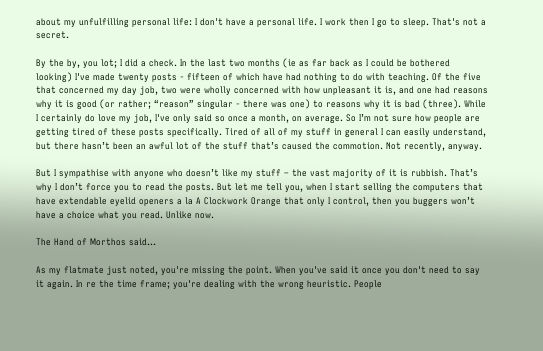about my unfulfilling personal life: I don't have a personal life. I work then I go to sleep. That's not a secret.

By the by, you lot; I did a check. In the last two months (ie as far back as I could be bothered looking) I've made twenty posts - fifteen of which have had nothing to do with teaching. Of the five that concerned my day job, two were wholly concerned with how unpleasant it is, and one had reasons why it is good (or rather; “reason” singular - there was one) to reasons why it is bad (three). While I certainly do love my job, I've only said so once a month, on average. So I’m not sure how people are getting tired of these posts specifically. Tired of all of my stuff in general I can easily understand, but there hasn’t been an awful lot of the stuff that’s caused the commotion. Not recently, anyway.

But I sympathise with anyone who doesn’t like my stuff – the vast majority of it is rubbish. That’s why I don’t force you to read the posts. But let me tell you, when I start selling the computers that have extendable eyelid openers a la A Clockwork Orange that only I control, then you buggers won’t have a choice what you read. Unlike now.

The Hand of Morthos said...

As my flatmate just noted, you're missing the point. When you've said it once you don't need to say it again. In re the time frame; you're dealing with the wrong heuristic. People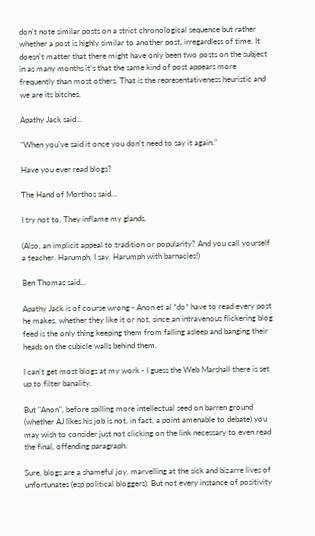don't note similar posts on a strict chronological sequence but rather whether a post is highly similar to another post, irregardless of time. It doesn't matter that there might have only been two posts on the subject in as many months it's that the same kind of post appears more frequently than most others. That is the representativeness heuristic and we are its bitches.

Apathy Jack said...

"When you've said it once you don't need to say it again."

Have you ever read blogs?

The Hand of Morthos said...

I try not to. They inflame my glands.

(Also, an implicit appeal to tradition or popularity? And you call yourself a teacher. Harumph, I say. Harumph with barnacles!)

Ben Thomas said...

Apathy Jack is of course wrong - Anon et al *do* have to read every post he makes, whether they like it or not, since an intravenous flickering blog feed is the only thing keeping them from falling asleep and banging their heads on the cubicle walls behind them.

I can't get most blogs at my work - I guess the Web Marshall there is set up to filter banality.

But "Anon", before spilling more intellectual seed on barren ground (whether AJ likes his job is not, in fact, a point amenable to debate) you may wish to consider just not clicking on the link necessary to even read the final, offending paragraph.

Sure, blogs are a shameful joy, marvelling at the sick and bizarre lives of unfortunates (esp political bloggers). But not every instance of positivity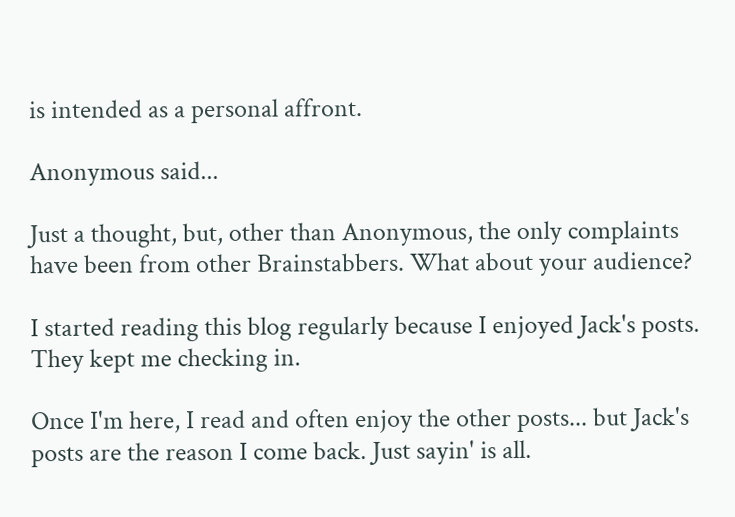is intended as a personal affront.

Anonymous said...

Just a thought, but, other than Anonymous, the only complaints have been from other Brainstabbers. What about your audience?

I started reading this blog regularly because I enjoyed Jack's posts. They kept me checking in.

Once I'm here, I read and often enjoy the other posts... but Jack's posts are the reason I come back. Just sayin' is all.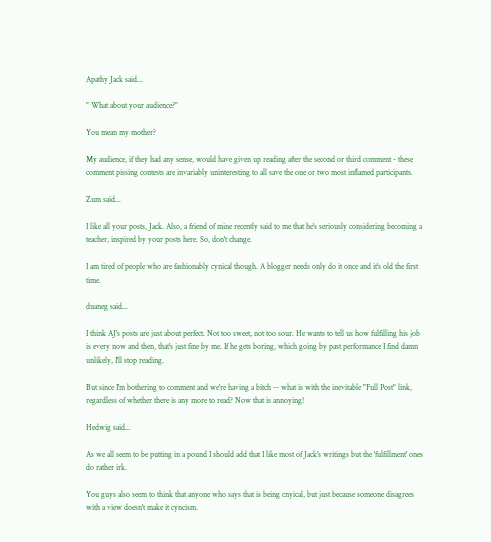Apathy Jack said...

" What about your audience?"

You mean my mother?

My audience, if they had any sense, would have given up reading after the second or third comment - these comment pissing contests are invariably uninteresting to all save the one or two most inflamed participants.

Zum said...

I like all your posts, Jack. Also, a friend of mine recently said to me that he's seriously considering becoming a teacher, inspired by your posts here. So, don't change.

I am tired of people who are fashionably cynical though. A blogger needs only do it once and it's old the first time.

duaneg said...

I think AJ's posts are just about perfect. Not too sweet, not too sour. He wants to tell us how fulfilling his job is every now and then, that's just fine by me. If he gets boring, which going by past performance I find damn unlikely, I'll stop reading.

But since I'm bothering to comment and we're having a bitch -- what is with the inevitable "Full Post" link, regardless of whether there is any more to read? Now that is annoying!

Hedwig said...

As we all seem to be putting in a pound I should add that I like most of Jack's writings but the 'fulfillment' ones do rather irk.

You guys also seem to think that anyone who says that is being cnyical, but just because someone disagrees with a view doesn't make it cyncism.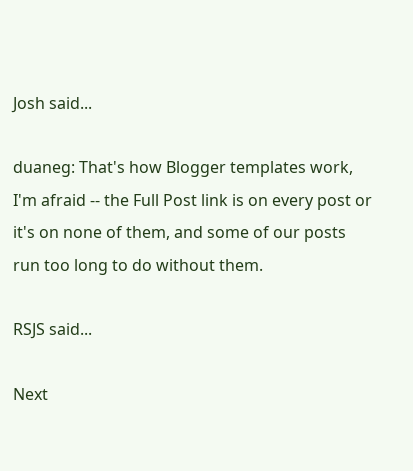Josh said...

duaneg: That's how Blogger templates work, I'm afraid -- the Full Post link is on every post or it's on none of them, and some of our posts run too long to do without them.

RSJS said...

Next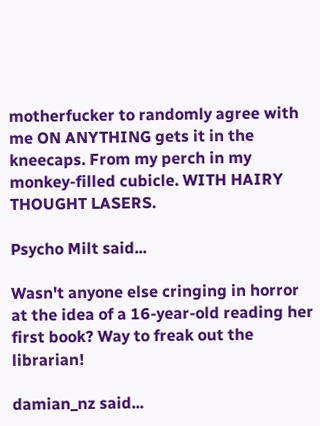motherfucker to randomly agree with me ON ANYTHING gets it in the kneecaps. From my perch in my monkey-filled cubicle. WITH HAIRY THOUGHT LASERS.

Psycho Milt said...

Wasn't anyone else cringing in horror at the idea of a 16-year-old reading her first book? Way to freak out the librarian!

damian_nz said...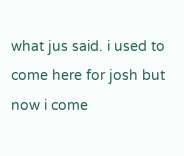what jus said. i used to come here for josh but now i come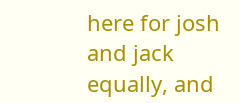here for josh and jack equally, and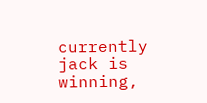currently jack is winning,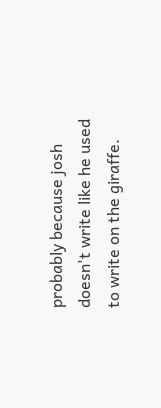probably because josh doesn't write like he used to write on the giraffe.